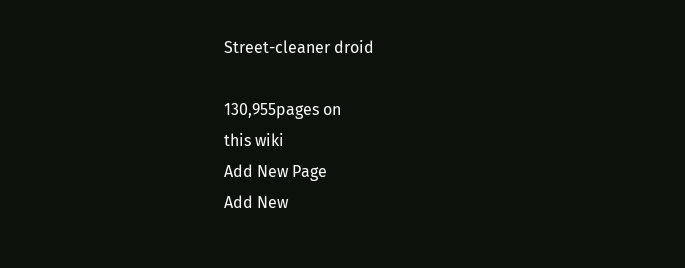Street-cleaner droid

130,955pages on
this wiki
Add New Page
Add New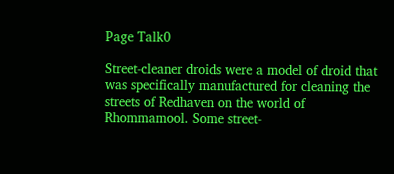Page Talk0

Street-cleaner droids were a model of droid that was specifically manufactured for cleaning the streets of Redhaven on the world of Rhommamool. Some street-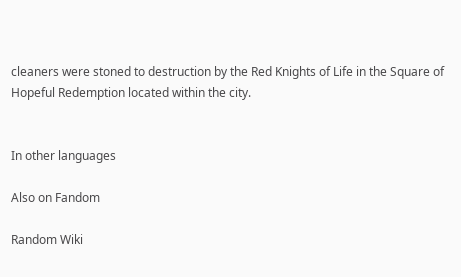cleaners were stoned to destruction by the Red Knights of Life in the Square of Hopeful Redemption located within the city.


In other languages

Also on Fandom

Random Wiki